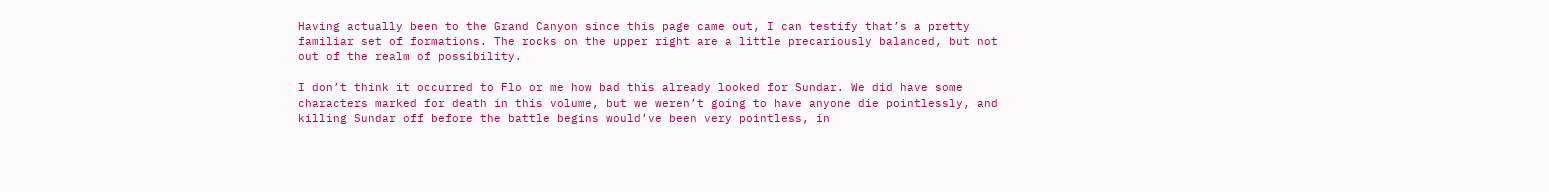Having actually been to the Grand Canyon since this page came out, I can testify that’s a pretty familiar set of formations. The rocks on the upper right are a little precariously balanced, but not out of the realm of possibility.

I don’t think it occurred to Flo or me how bad this already looked for Sundar. We did have some characters marked for death in this volume, but we weren’t going to have anyone die pointlessly, and killing Sundar off before the battle begins would’ve been very pointless, in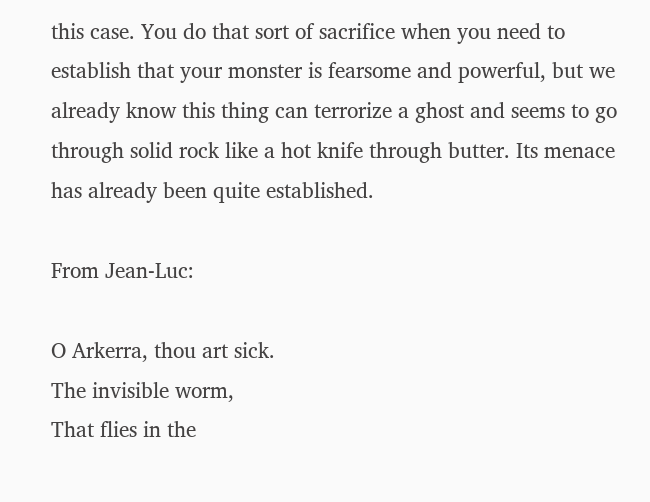this case. You do that sort of sacrifice when you need to establish that your monster is fearsome and powerful, but we already know this thing can terrorize a ghost and seems to go through solid rock like a hot knife through butter. Its menace has already been quite established.

From Jean-Luc:

O Arkerra, thou art sick.
The invisible worm,
That flies in the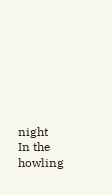night
In the howling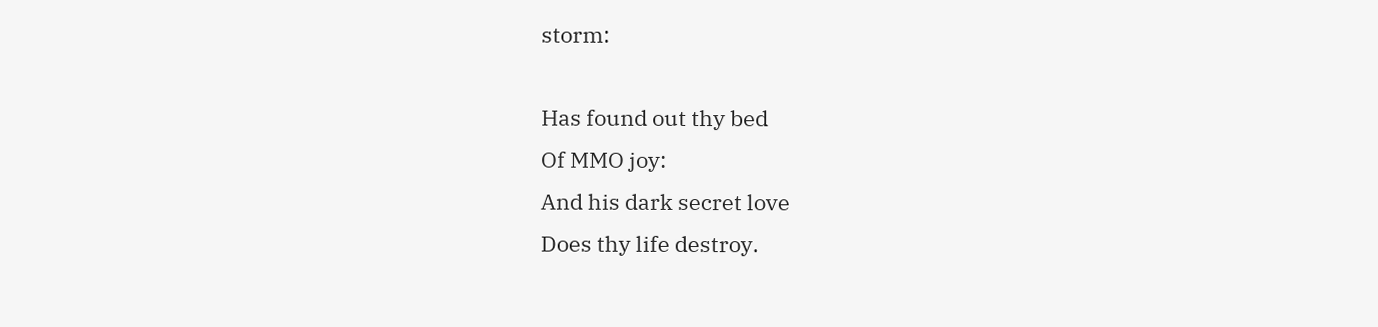storm:

Has found out thy bed
Of MMO joy:
And his dark secret love
Does thy life destroy.